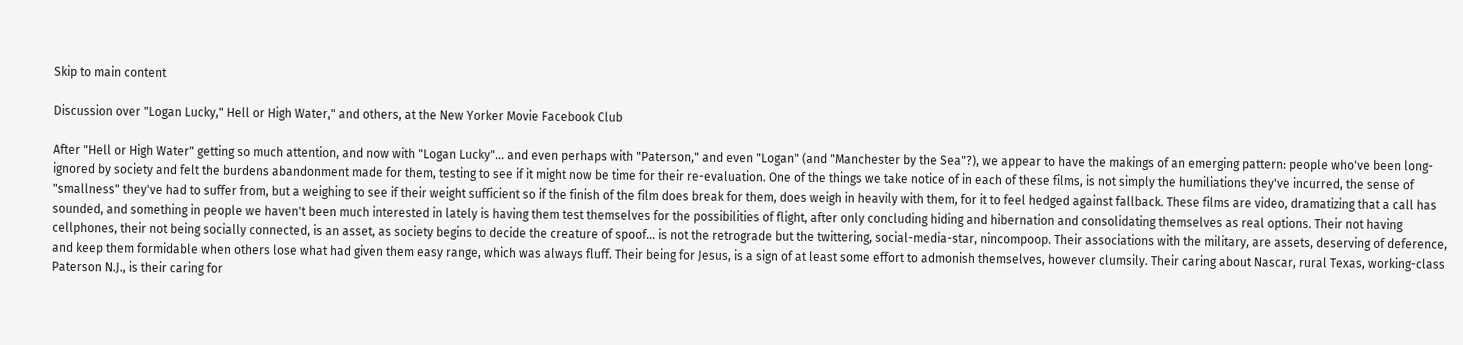Skip to main content

Discussion over "Logan Lucky," Hell or High Water," and others, at the New Yorker Movie Facebook Club

After "Hell or High Water" getting so much attention, and now with "Logan Lucky"... and even perhaps with "Paterson," and even "Logan" (and "Manchester by the Sea"?), we appear to have the makings of an emerging pattern: people who've been long-ignored by society and felt the burdens abandonment made for them, testing to see if it might now be time for their re-evaluation. One of the things we take notice of in each of these films, is not simply the humiliations they've incurred, the sense of "smallness" they've had to suffer from, but a weighing to see if their weight sufficient so if the finish of the film does break for them, does weigh in heavily with them, for it to feel hedged against fallback. These films are video, dramatizing that a call has sounded, and something in people we haven't been much interested in lately is having them test themselves for the possibilities of flight, after only concluding hiding and hibernation and consolidating themselves as real options. Their not having cellphones, their not being socially connected, is an asset, as society begins to decide the creature of spoof... is not the retrograde but the twittering, social-media-star, nincompoop. Their associations with the military, are assets, deserving of deference, and keep them formidable when others lose what had given them easy range, which was always fluff. Their being for Jesus, is a sign of at least some effort to admonish themselves, however clumsily. Their caring about Nascar, rural Texas, working-class Paterson N.J., is their caring for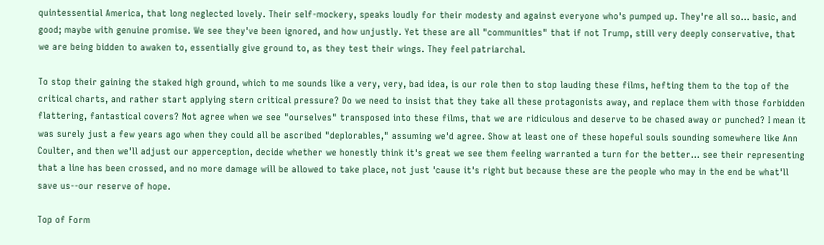quintessential America, that long neglected lovely. Their self-mockery, speaks loudly for their modesty and against everyone who's pumped up. They're all so... basic, and good; maybe with genuine promise. We see they've been ignored, and how unjustly. Yet these are all "communities" that if not Trump, still very deeply conservative, that we are being bidden to awaken to, essentially give ground to, as they test their wings. They feel patriarchal.

To stop their gaining the staked high ground, which to me sounds like a very, very, bad idea, is our role then to stop lauding these films, hefting them to the top of the critical charts, and rather start applying stern critical pressure? Do we need to insist that they take all these protagonists away, and replace them with those forbidden flattering, fantastical covers? Not agree when we see "ourselves" transposed into these films, that we are ridiculous and deserve to be chased away or punched? I mean it was surely just a few years ago when they could all be ascribed "deplorables," assuming we'd agree. Show at least one of these hopeful souls sounding somewhere like Ann Coulter, and then we'll adjust our apperception, decide whether we honestly think it's great we see them feeling warranted a turn for the better... see their representing that a line has been crossed, and no more damage will be allowed to take place, not just 'cause it's right but because these are the people who may in the end be what'll save us--our reserve of hope.

Top of Form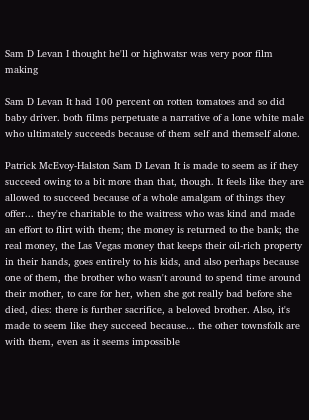Sam D Levan I thought he'll or highwatsr was very poor film making

Sam D Levan It had 100 percent on rotten tomatoes and so did baby driver. both films perpetuate a narrative of a lone white male who ultimately succeeds because of them self and themself alone.

Patrick McEvoy-Halston Sam D Levan It is made to seem as if they succeed owing to a bit more than that, though. It feels like they are allowed to succeed because of a whole amalgam of things they offer... they're charitable to the waitress who was kind and made an effort to flirt with them; the money is returned to the bank; the real money, the Las Vegas money that keeps their oil-rich property in their hands, goes entirely to his kids, and also perhaps because one of them, the brother who wasn't around to spend time around their mother, to care for her, when she got really bad before she died, dies: there is further sacrifice, a beloved brother. Also, it's made to seem like they succeed because... the other townsfolk are with them, even as it seems impossible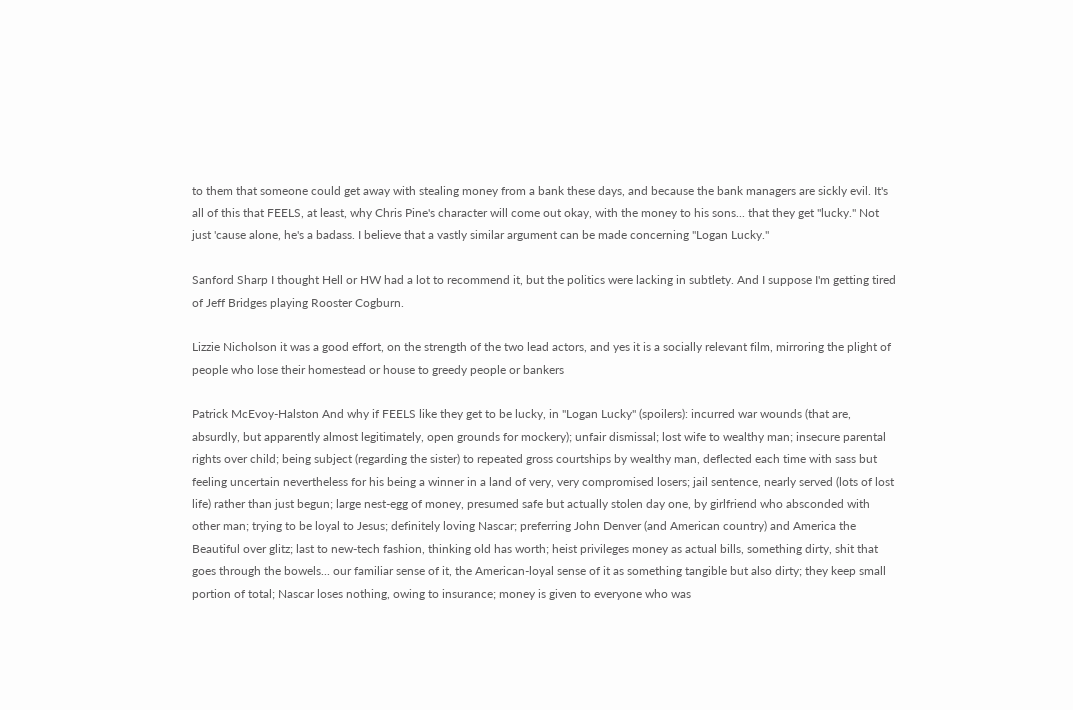to them that someone could get away with stealing money from a bank these days, and because the bank managers are sickly evil. It's all of this that FEELS, at least, why Chris Pine's character will come out okay, with the money to his sons... that they get "lucky." Not just 'cause alone, he's a badass. I believe that a vastly similar argument can be made concerning "Logan Lucky."

Sanford Sharp I thought Hell or HW had a lot to recommend it, but the politics were lacking in subtlety. And I suppose I'm getting tired of Jeff Bridges playing Rooster Cogburn.

Lizzie Nicholson it was a good effort, on the strength of the two lead actors, and yes it is a socially relevant film, mirroring the plight of people who lose their homestead or house to greedy people or bankers

Patrick McEvoy-Halston And why if FEELS like they get to be lucky, in "Logan Lucky" (spoilers): incurred war wounds (that are, absurdly, but apparently almost legitimately, open grounds for mockery); unfair dismissal; lost wife to wealthy man; insecure parental rights over child; being subject (regarding the sister) to repeated gross courtships by wealthy man, deflected each time with sass but feeling uncertain nevertheless for his being a winner in a land of very, very compromised losers; jail sentence, nearly served (lots of lost life) rather than just begun; large nest-egg of money, presumed safe but actually stolen day one, by girlfriend who absconded with other man; trying to be loyal to Jesus; definitely loving Nascar; preferring John Denver (and American country) and America the Beautiful over glitz; last to new-tech fashion, thinking old has worth; heist privileges money as actual bills, something dirty, shit that goes through the bowels... our familiar sense of it, the American-loyal sense of it as something tangible but also dirty; they keep small portion of total; Nascar loses nothing, owing to insurance; money is given to everyone who was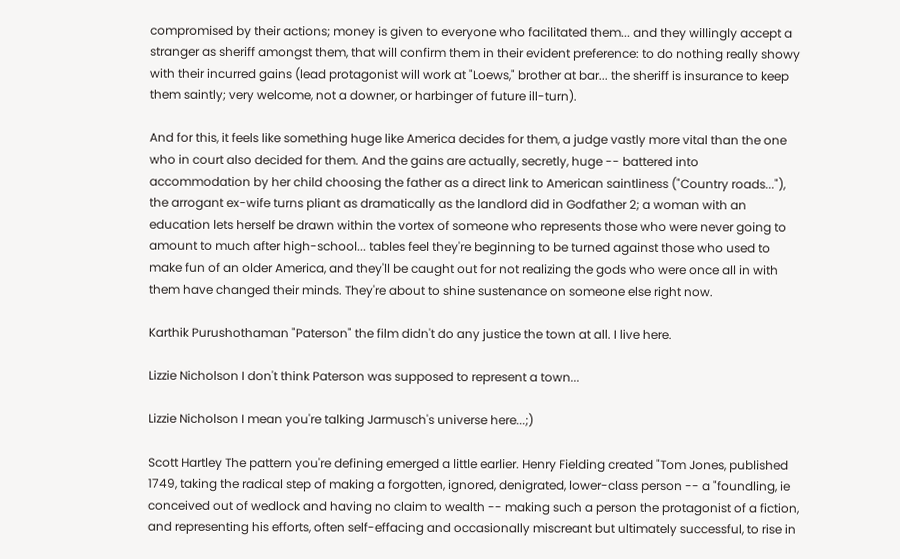compromised by their actions; money is given to everyone who facilitated them... and they willingly accept a stranger as sheriff amongst them, that will confirm them in their evident preference: to do nothing really showy with their incurred gains (lead protagonist will work at "Loews," brother at bar... the sheriff is insurance to keep them saintly; very welcome, not a downer, or harbinger of future ill-turn).

And for this, it feels like something huge like America decides for them, a judge vastly more vital than the one who in court also decided for them. And the gains are actually, secretly, huge -- battered into accommodation by her child choosing the father as a direct link to American saintliness ("Country roads..."), the arrogant ex-wife turns pliant as dramatically as the landlord did in Godfather 2; a woman with an education lets herself be drawn within the vortex of someone who represents those who were never going to amount to much after high-school... tables feel they're beginning to be turned against those who used to make fun of an older America, and they'll be caught out for not realizing the gods who were once all in with them have changed their minds. They're about to shine sustenance on someone else right now.

Karthik Purushothaman "Paterson" the film didn't do any justice the town at all. I live here.

Lizzie Nicholson I don't think Paterson was supposed to represent a town...

Lizzie Nicholson I mean you're talking Jarmusch's universe here...;)

Scott Hartley The pattern you're defining emerged a little earlier. Henry Fielding created "Tom Jones, published 1749, taking the radical step of making a forgotten, ignored, denigrated, lower-class person -- a "foundling, ie conceived out of wedlock and having no claim to wealth -- making such a person the protagonist of a fiction, and representing his efforts, often self-effacing and occasionally miscreant but ultimately successful, to rise in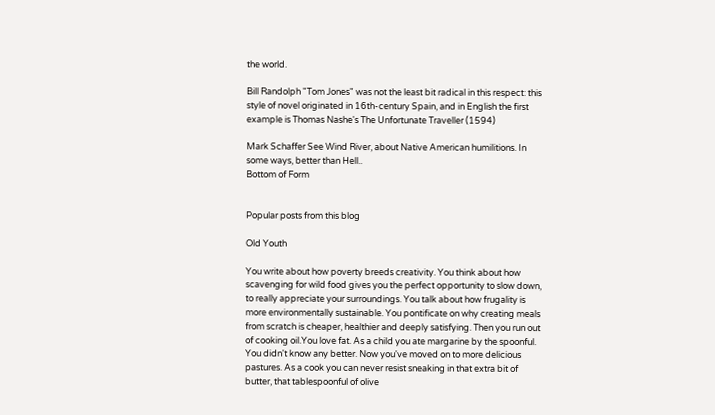the world.

Bill Randolph "Tom Jones" was not the least bit radical in this respect: this style of novel originated in 16th-century Spain, and in English the first example is Thomas Nashe's The Unfortunate Traveller (1594)

Mark Schaffer See Wind River, about Native American humilitions. In some ways, better than Hell..
Bottom of Form


Popular posts from this blog

Old Youth

You write about how poverty breeds creativity. You think about how scavenging for wild food gives you the perfect opportunity to slow down, to really appreciate your surroundings. You talk about how frugality is more environmentally sustainable. You pontificate on why creating meals from scratch is cheaper, healthier and deeply satisfying. Then you run out of cooking oil.You love fat. As a child you ate margarine by the spoonful. You didn't know any better. Now you've moved on to more delicious pastures. As a cook you can never resist sneaking in that extra bit of butter, that tablespoonful of olive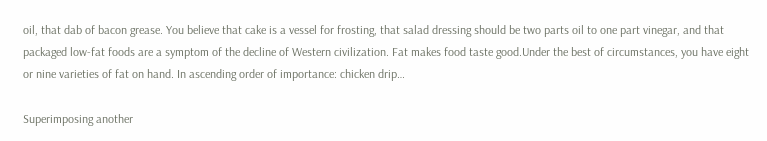oil, that dab of bacon grease. You believe that cake is a vessel for frosting, that salad dressing should be two parts oil to one part vinegar, and that packaged low-fat foods are a symptom of the decline of Western civilization. Fat makes food taste good.Under the best of circumstances, you have eight or nine varieties of fat on hand. In ascending order of importance: chicken drip…

Superimposing another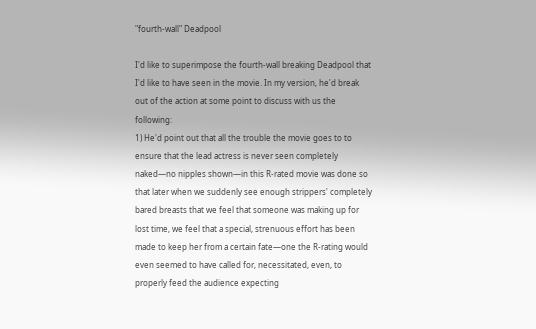"fourth-wall" Deadpool

I'd like to superimpose the fourth-wall breaking Deadpool that I'd like to have seen in the movie. In my version, he'd break out of the action at some point to discuss with us the following:
1) He'd point out that all the trouble the movie goes to to ensure that the lead actress is never seen completely naked—no nipples shown—in this R-rated movie was done so that later when we suddenly see enough strippers' completely bared breasts that we feel that someone was making up for lost time, we feel that a special, strenuous effort has been made to keep her from a certain fate—one the R-rating would even seemed to have called for, necessitated, even, to properly feed the audience expecting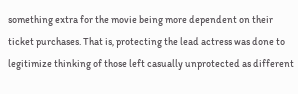something extra for the movie being more dependent on their ticket purchases. That is, protecting the lead actress was done to legitimize thinking of those left casually unprotected as different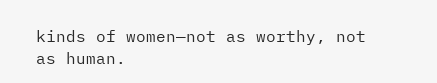kinds of women—not as worthy, not as human.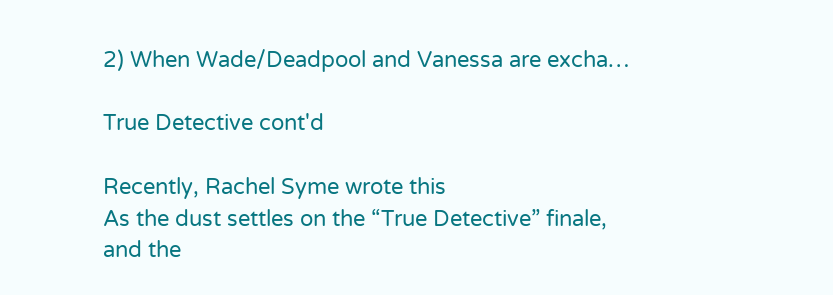2) When Wade/Deadpool and Vanessa are excha…

True Detective cont'd

Recently, Rachel Syme wrote this
As the dust settles on the “True Detective” finale, and the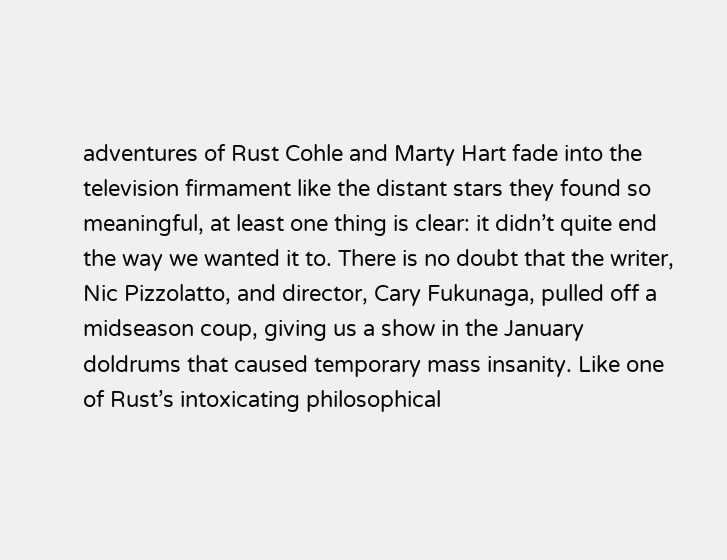adventures of Rust Cohle and Marty Hart fade into the television firmament like the distant stars they found so meaningful, at least one thing is clear: it didn’t quite end the way we wanted it to. There is no doubt that the writer, Nic Pizzolatto, and director, Cary Fukunaga, pulled off a midseason coup, giving us a show in the January doldrums that caused temporary mass insanity. Like one of Rust’s intoxicating philosophical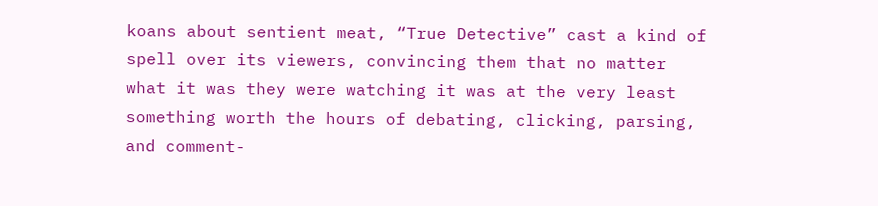koans about sentient meat, “True Detective” cast a kind of spell over its viewers, convincing them that no matter what it was they were watching it was at the very least something worth the hours of debating, clicking, parsing, and comment-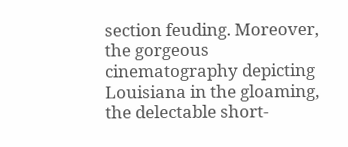section feuding. Moreover, the gorgeous cinematography depicting Louisiana in the gloaming, the delectable short-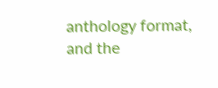anthology format, and the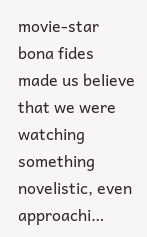movie-star bona fides made us believe that we were watching something novelistic, even approachi…